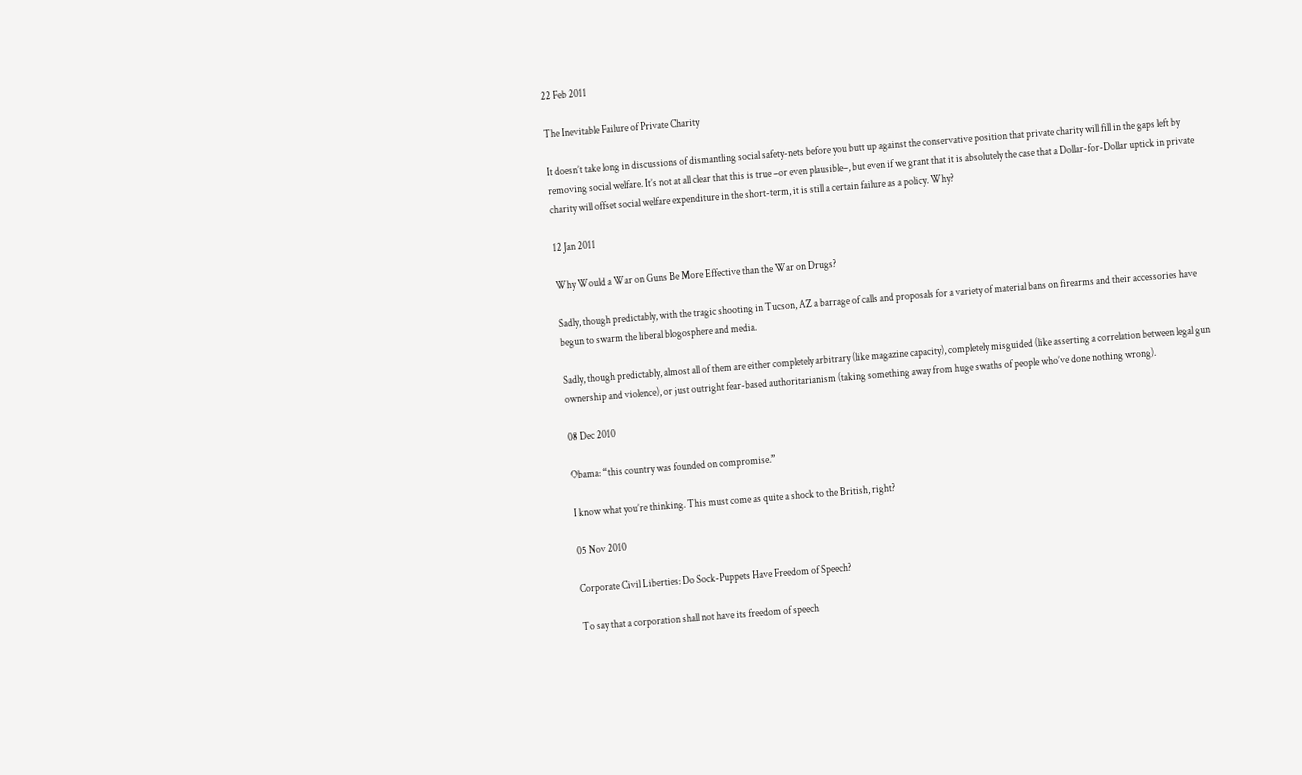22 Feb 2011

The Inevitable Failure of Private Charity

It doesn’t take long in discussions of dismantling social safety-nets before you butt up against the conservative position that private charity will fill in the gaps left by removing social welfare. It’s not at all clear that this is true –or even plausible–, but even if we grant that it is absolutely the case that a Dollar-for-Dollar uptick in private charity will offset social welfare expenditure in the short-term, it is still a certain failure as a policy. Why?

12 Jan 2011

Why Would a War on Guns Be More Effective than the War on Drugs?

Sadly, though predictably, with the tragic shooting in Tucson, AZ a barrage of calls and proposals for a variety of material bans on firearms and their accessories have begun to swarm the liberal blogosphere and media.

Sadly, though predictably, almost all of them are either completely arbitrary (like magazine capacity), completely misguided (like asserting a correlation between legal gun ownership and violence), or just outright fear-based authoritarianism (taking something away from huge swaths of people who’ve done nothing wrong).

08 Dec 2010

Obama: “this country was founded on compromise.”

I know what you’re thinking. This must come as quite a shock to the British, right?

05 Nov 2010

Corporate Civil Liberties: Do Sock-Puppets Have Freedom of Speech?

To say that a corporation shall not have its freedom of speech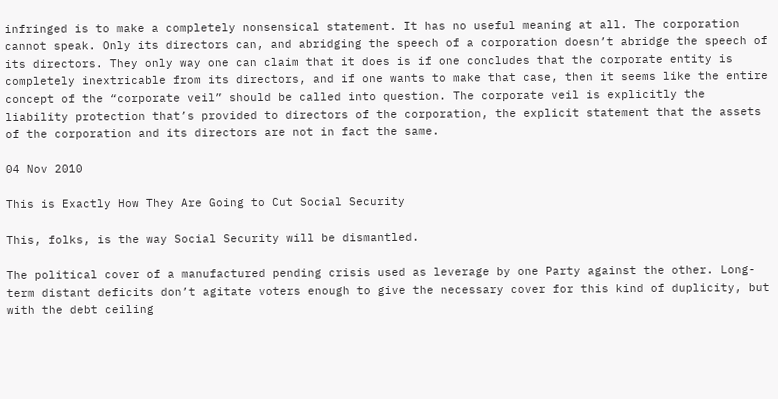infringed is to make a completely nonsensical statement. It has no useful meaning at all. The corporation cannot speak. Only its directors can, and abridging the speech of a corporation doesn’t abridge the speech of its directors. They only way one can claim that it does is if one concludes that the corporate entity is completely inextricable from its directors, and if one wants to make that case, then it seems like the entire concept of the “corporate veil” should be called into question. The corporate veil is explicitly the liability protection that’s provided to directors of the corporation, the explicit statement that the assets of the corporation and its directors are not in fact the same.

04 Nov 2010

This is Exactly How They Are Going to Cut Social Security

This, folks, is the way Social Security will be dismantled.

The political cover of a manufactured pending crisis used as leverage by one Party against the other. Long-term distant deficits don’t agitate voters enough to give the necessary cover for this kind of duplicity, but with the debt ceiling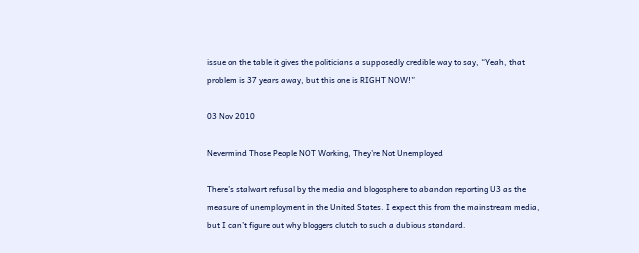issue on the table it gives the politicians a supposedly credible way to say, “Yeah, that problem is 37 years away, but this one is RIGHT NOW!”

03 Nov 2010

Nevermind Those People NOT Working, They’re Not Unemployed

There’s stalwart refusal by the media and blogosphere to abandon reporting U3 as the measure of unemployment in the United States. I expect this from the mainstream media, but I can’t figure out why bloggers clutch to such a dubious standard.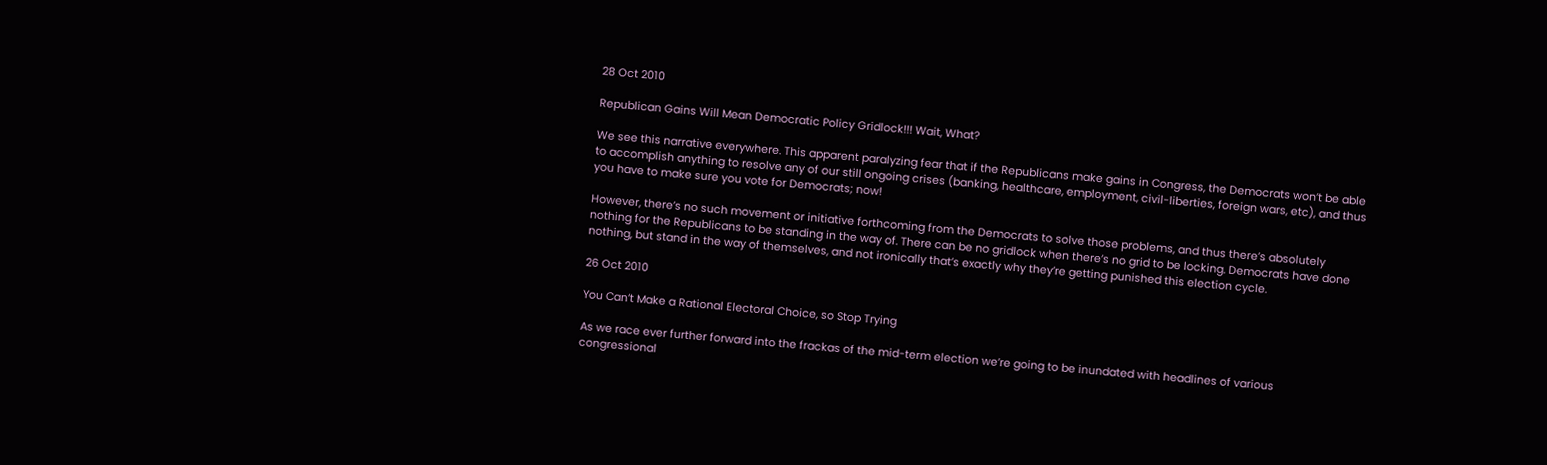28 Oct 2010

Republican Gains Will Mean Democratic Policy Gridlock!!! Wait, What?

We see this narrative everywhere. This apparent paralyzing fear that if the Republicans make gains in Congress, the Democrats won’t be able to accomplish anything to resolve any of our still ongoing crises (banking, healthcare, employment, civil-liberties, foreign wars, etc), and thus you have to make sure you vote for Democrats; now!

However, there’s no such movement or initiative forthcoming from the Democrats to solve those problems, and thus there’s absolutely nothing for the Republicans to be standing in the way of. There can be no gridlock when there’s no grid to be locking. Democrats have done nothing, but stand in the way of themselves, and not ironically that’s exactly why they’re getting punished this election cycle.

26 Oct 2010

You Can’t Make a Rational Electoral Choice, so Stop Trying

As we race ever further forward into the frackas of the mid-term election we’re going to be inundated with headlines of various congressional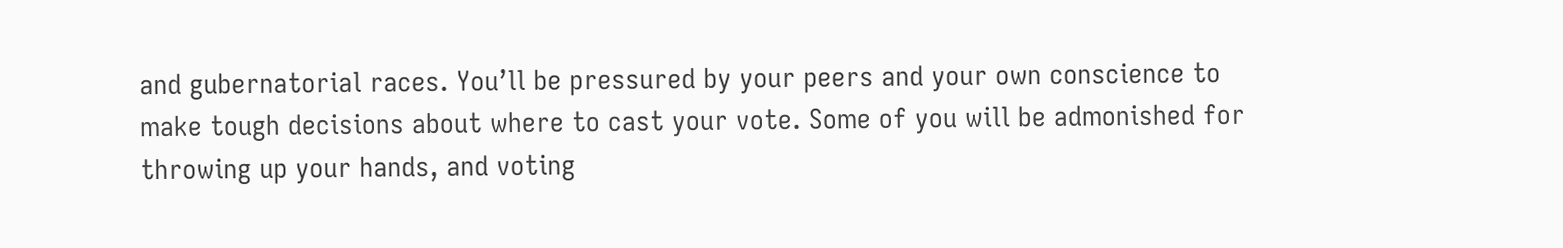and gubernatorial races. You’ll be pressured by your peers and your own conscience to make tough decisions about where to cast your vote. Some of you will be admonished for throwing up your hands, and voting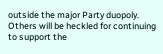outside the major Party duopoly. Others will be heckled for continuing to support the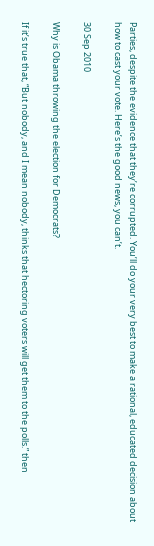Parties, despite the evidence that they’re corrupted. You’ll do your very best to make a rational, educated decision about how to cast your vote. Here’s the good news, you can’t.

30 Sep 2010

Why is Obama throwing the election for Democrats?

If it’s true that, “But nobody, and I mean nobody, thinks that hectoring voters will get them to the polls.” then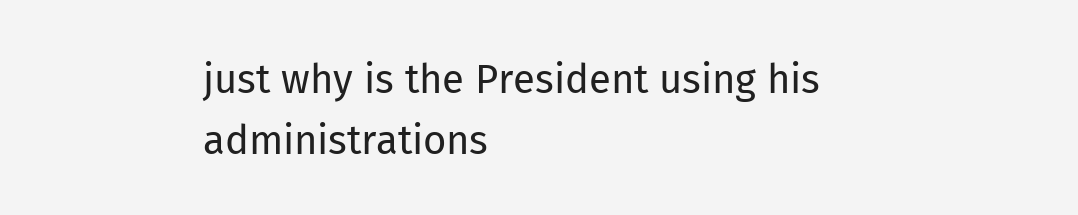just why is the President using his administrations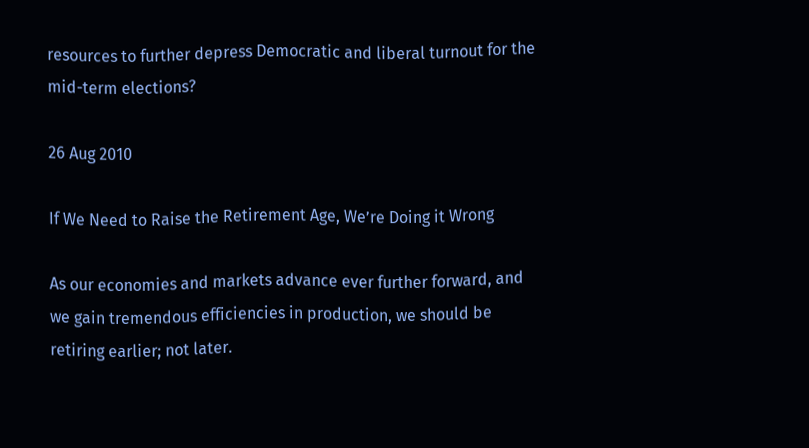resources to further depress Democratic and liberal turnout for the mid-term elections?

26 Aug 2010

If We Need to Raise the Retirement Age, We’re Doing it Wrong

As our economies and markets advance ever further forward, and we gain tremendous efficiencies in production, we should be retiring earlier; not later.